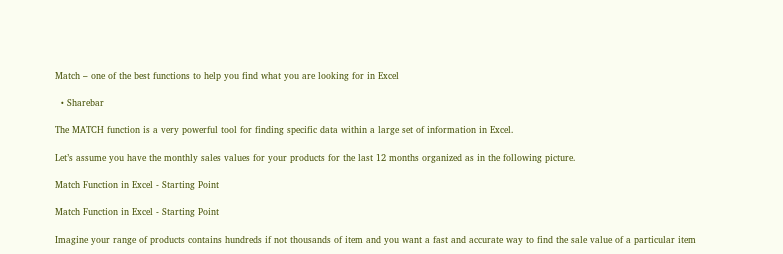Match – one of the best functions to help you find what you are looking for in Excel

  • Sharebar

The MATCH function is a very powerful tool for finding specific data within a large set of information in Excel.

Let’s assume you have the monthly sales values for your products for the last 12 months organized as in the following picture.

Match Function in Excel - Starting Point

Match Function in Excel - Starting Point

Imagine your range of products contains hundreds if not thousands of item and you want a fast and accurate way to find the sale value of a particular item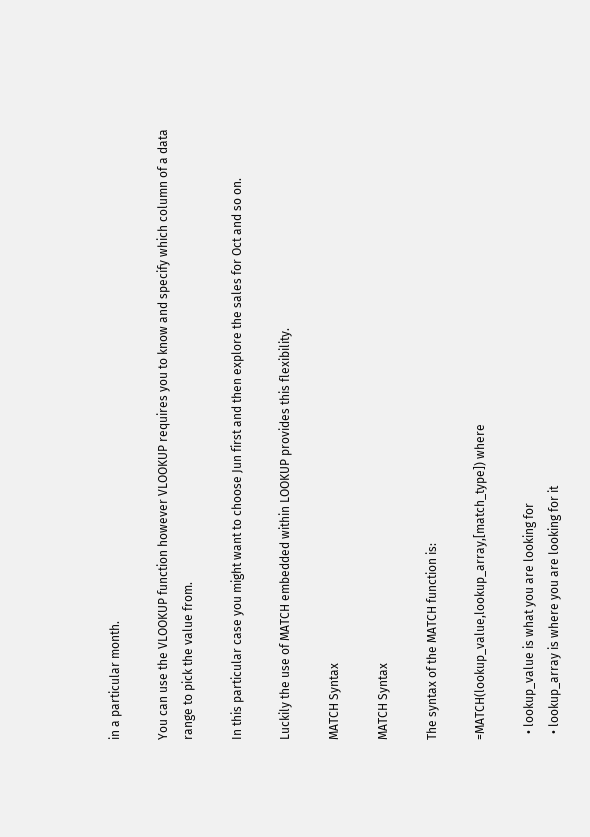in a particular month.

You can use the VLOOKUP function however VLOOKUP requires you to know and specify which column of a data range to pick the value from.

In this particular case you might want to choose Jun first and then explore the sales for Oct and so on.

Luckily the use of MATCH embedded within LOOKUP provides this flexibility.

MATCH Syntax

MATCH Syntax

The syntax of the MATCH function is:

=MATCH(lookup_value,lookup_array,[match_type]) where

  • lookup_value is what you are looking for
  • lookup_array is where you are looking for it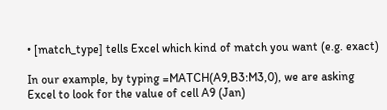• [match_type] tells Excel which kind of match you want (e.g. exact)

In our example, by typing =MATCH(A9,B3:M3,0), we are asking Excel to look for the value of cell A9 (Jan)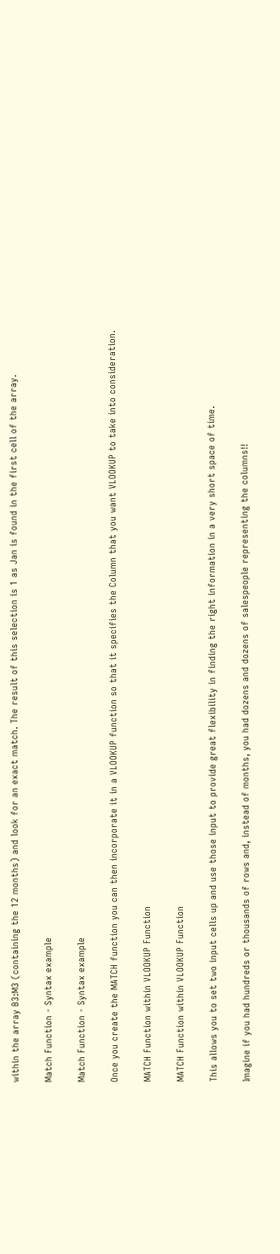within the array B3:M3 (containing the 12 months) and look for an exact match. The result of this selection is 1 as Jan is found in the first cell of the array.

Match Function - Syntax example

Match Function - Syntax example

Once you create the MATCH function you can then incorporate it in a VLOOKUP function so that it specifies the Column that you want VLOOKUP to take into consideration.

MATCH Function within VLOOKUP Function

MATCH Function within VLOOKUP Function

This allows you to set two input cells up and use those input to provide great flexibility in finding the right information in a very short space of time.

Imagine if you had hundreds or thousands of rows and, instead of months, you had dozens and dozens of salespeople representing the columns!!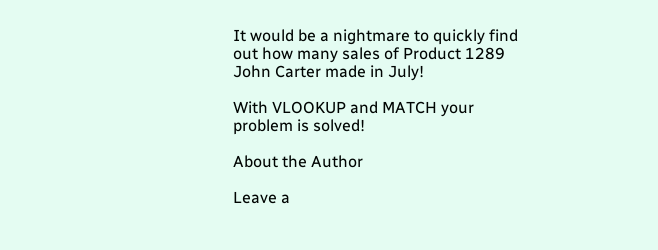It would be a nightmare to quickly find out how many sales of Product 1289 John Carter made in July!

With VLOOKUP and MATCH your problem is solved!

About the Author

Leave a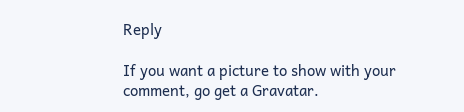Reply

If you want a picture to show with your comment, go get a Gravatar.